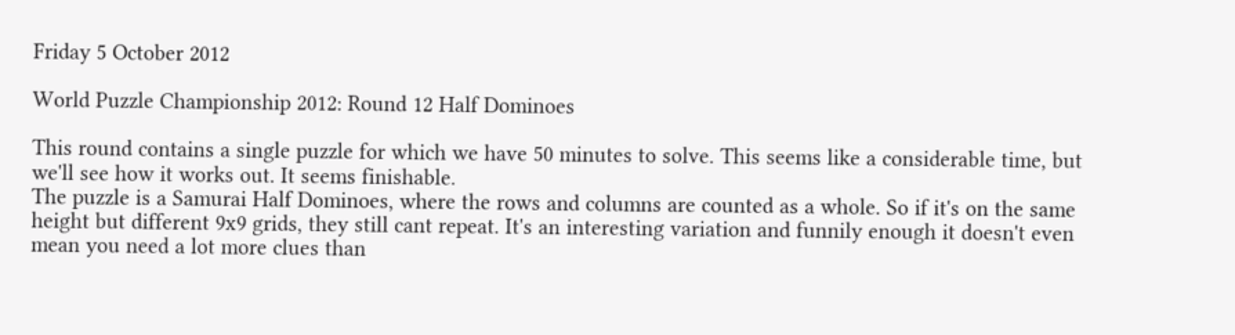Friday 5 October 2012

World Puzzle Championship 2012: Round 12 Half Dominoes

This round contains a single puzzle for which we have 50 minutes to solve. This seems like a considerable time, but we'll see how it works out. It seems finishable.
The puzzle is a Samurai Half Dominoes, where the rows and columns are counted as a whole. So if it's on the same height but different 9x9 grids, they still cant repeat. It's an interesting variation and funnily enough it doesn't even mean you need a lot more clues than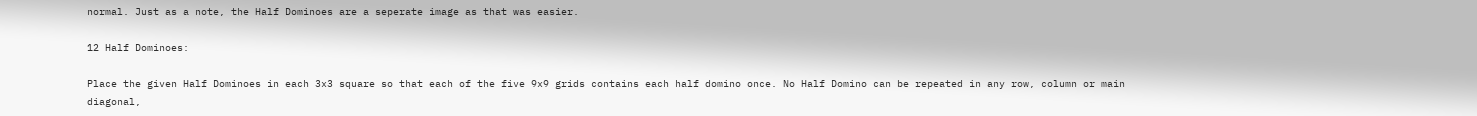normal. Just as a note, the Half Dominoes are a seperate image as that was easier.

12 Half Dominoes:

Place the given Half Dominoes in each 3x3 square so that each of the five 9x9 grids contains each half domino once. No Half Domino can be repeated in any row, column or main diagonal,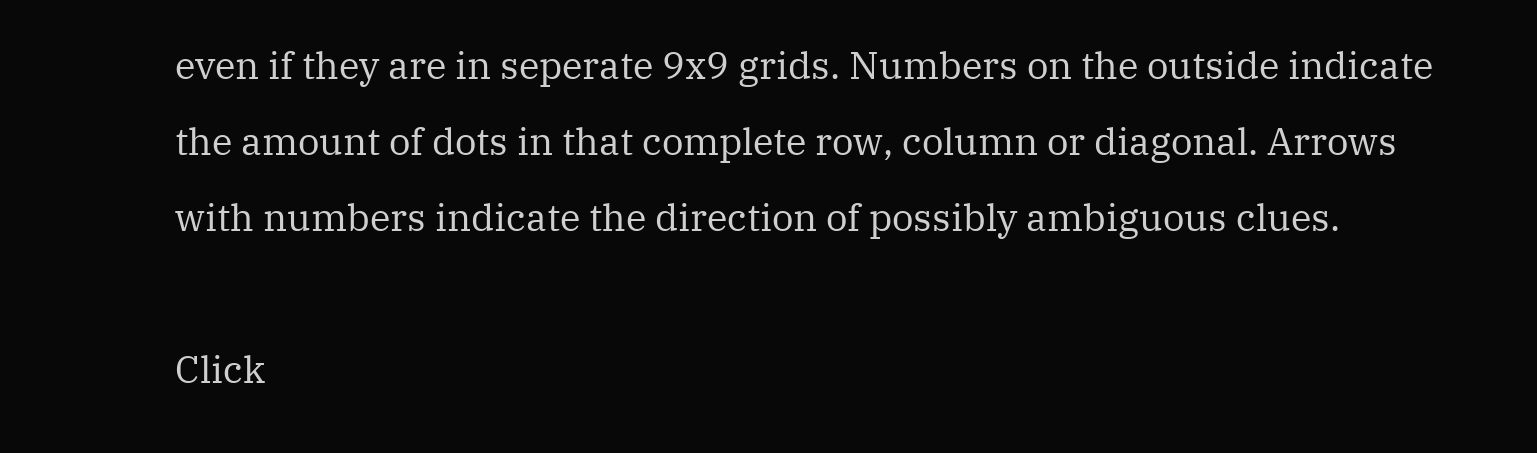even if they are in seperate 9x9 grids. Numbers on the outside indicate the amount of dots in that complete row, column or diagonal. Arrows with numbers indicate the direction of possibly ambiguous clues.

Click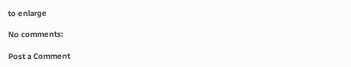to enlarge

No comments:

Post a Comment